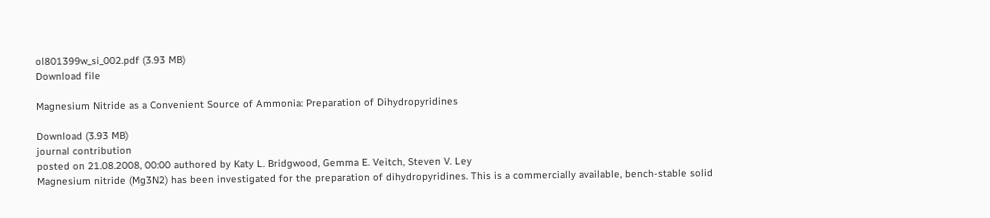ol801399w_si_002.pdf (3.93 MB)
Download file

Magnesium Nitride as a Convenient Source of Ammonia: Preparation of Dihydropyridines

Download (3.93 MB)
journal contribution
posted on 21.08.2008, 00:00 authored by Katy L. Bridgwood, Gemma E. Veitch, Steven V. Ley
Magnesium nitride (Mg3N2) has been investigated for the preparation of dihydropyridines. This is a commercially available, bench-stable solid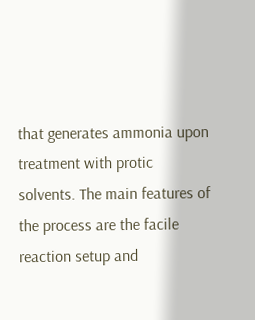that generates ammonia upon treatment with protic solvents. The main features of the process are the facile reaction setup and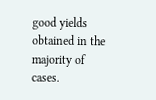good yields obtained in the majority of cases.